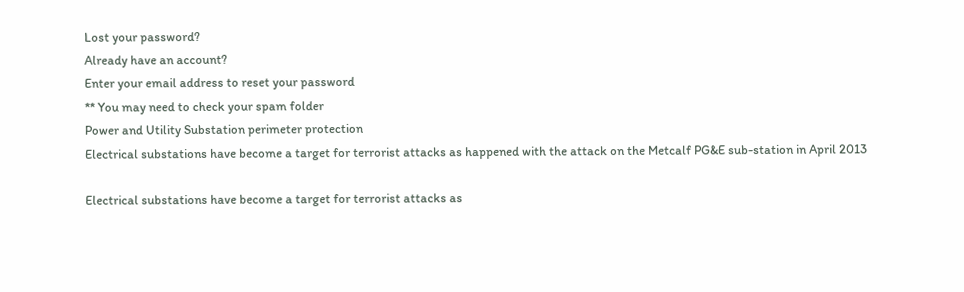Lost your password?
Already have an account?
Enter your email address to reset your password
** You may need to check your spam folder
Power and Utility Substation perimeter protection
Electrical substations have become a target for terrorist attacks as happened with the attack on the Metcalf PG&E sub-station in April 2013

Electrical substations have become a target for terrorist attacks as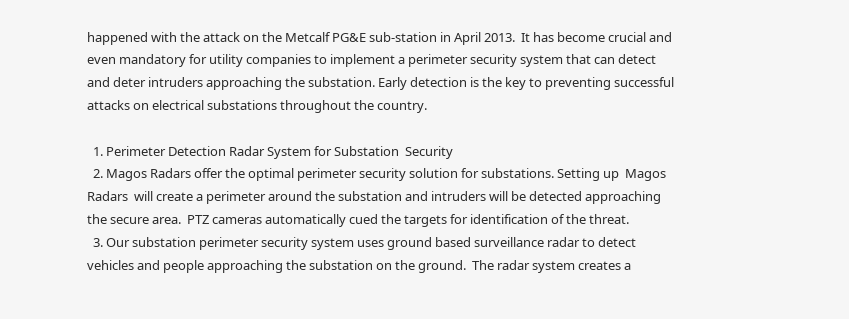happened with the attack on the Metcalf PG&E sub-station in April 2013.  It has become crucial and even mandatory for utility companies to implement a perimeter security system that can detect and deter intruders approaching the substation. Early detection is the key to preventing successful attacks on electrical substations throughout the country.

  1. Perimeter Detection Radar System for Substation  Security
  2. Magos Radars offer the optimal perimeter security solution for substations. Setting up  Magos Radars  will create a perimeter around the substation and intruders will be detected approaching the secure area.  PTZ cameras automatically cued the targets for identification of the threat.
  3. Our substation perimeter security system uses ground based surveillance radar to detect vehicles and people approaching the substation on the ground.  The radar system creates a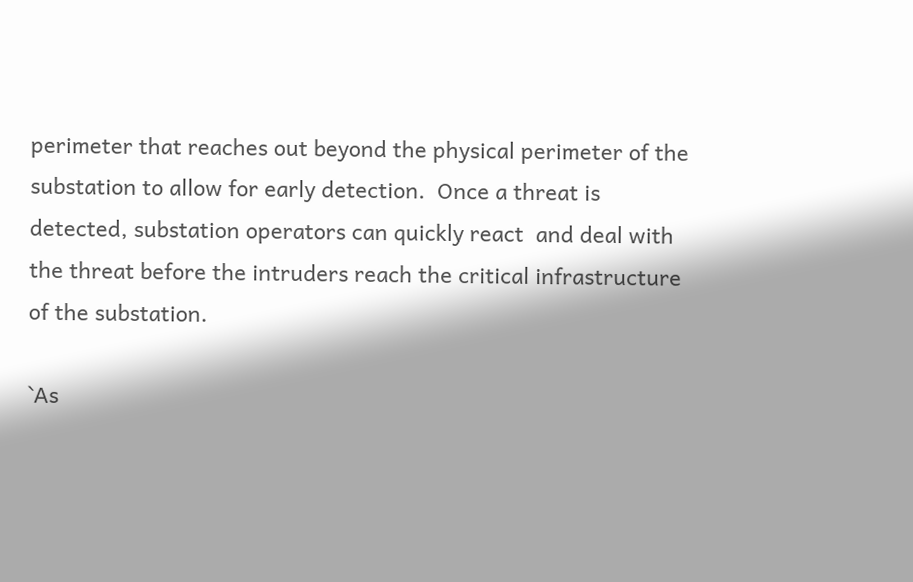perimeter that reaches out beyond the physical perimeter of the substation to allow for early detection.  Once a threat is detected, substation operators can quickly react  and deal with the threat before the intruders reach the critical infrastructure of the substation.

`As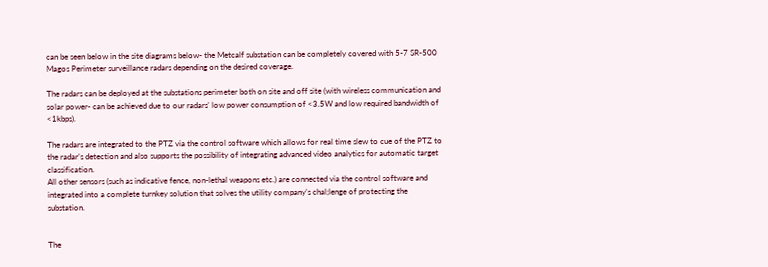can be seen below in the site diagrams below- the Metcalf substation can be completely covered with 5-7 SR-500 Magos Perimeter surveillance radars depending on the desired coverage.

The radars can be deployed at the substations perimeter both on site and off site (with wireless communication and solar power- can be achieved due to our radars’ low power consumption of <3.5W and low required bandwidth of <1kbps).

The radars are integrated to the PTZ via the control software which allows for real time slew to cue of the PTZ to the radar’s detection and also supports the possibility of integrating advanced video analytics for automatic target classification.
All other sensors (such as indicative fence, non-lethal weapons etc.) are connected via the control software and integrated into a complete turnkey solution that solves the utility company’s chal;lenge of protecting the substation.


The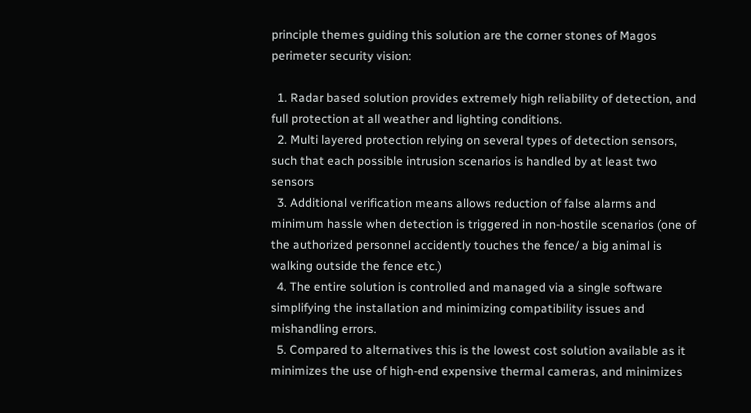principle themes guiding this solution are the corner stones of Magos perimeter security vision:

  1. Radar based solution provides extremely high reliability of detection, and full protection at all weather and lighting conditions.
  2. Multi layered protection relying on several types of detection sensors, such that each possible intrusion scenarios is handled by at least two sensors
  3. Additional verification means allows reduction of false alarms and minimum hassle when detection is triggered in non-hostile scenarios (one of the authorized personnel accidently touches the fence/ a big animal is walking outside the fence etc.)
  4. The entire solution is controlled and managed via a single software simplifying the installation and minimizing compatibility issues and mishandling errors.
  5. Compared to alternatives this is the lowest cost solution available as it minimizes the use of high-end expensive thermal cameras, and minimizes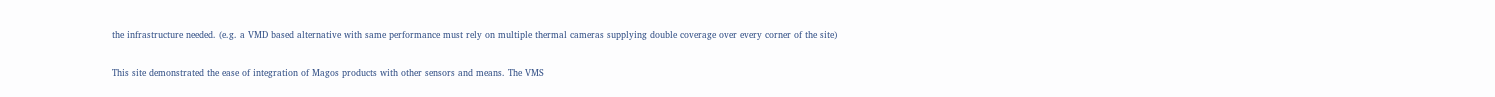the infrastructure needed. (e.g. a VMD based alternative with same performance must rely on multiple thermal cameras supplying double coverage over every corner of the site)

This site demonstrated the ease of integration of Magos products with other sensors and means. The VMS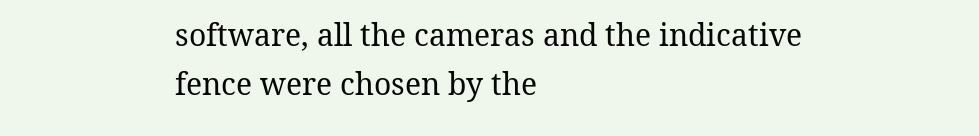software, all the cameras and the indicative fence were chosen by the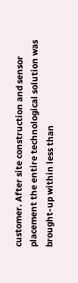customer. After site construction and sensor placement the entire technological solution was brought-up within less than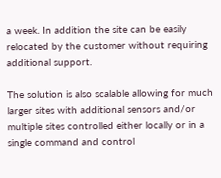a week. In addition the site can be easily relocated by the customer without requiring additional support.

The solution is also scalable allowing for much larger sites with additional sensors and/or multiple sites controlled either locally or in a single command and control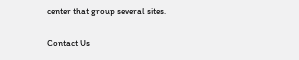center that group several sites.


Contact Us